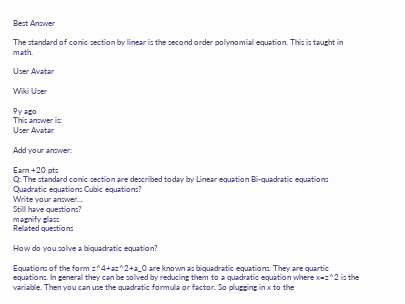Best Answer

The standard of conic section by linear is the second order polynomial equation. This is taught in math.

User Avatar

Wiki User

9y ago
This answer is:
User Avatar

Add your answer:

Earn +20 pts
Q: The standard conic section are described today by Linear equation Bi-quadratic equations Quadratic equations Cubic equations?
Write your answer...
Still have questions?
magnify glass
Related questions

How do you solve a biquadratic equation?

Equations of the form z^4+az^2+a_0 are known as biquadratic equations. They are quartic equations. In general they can be solved by reducing them to a quadratic equation where x=z^2 is the variable. Then you can use the quadratic formula or factor. So plugging in x to the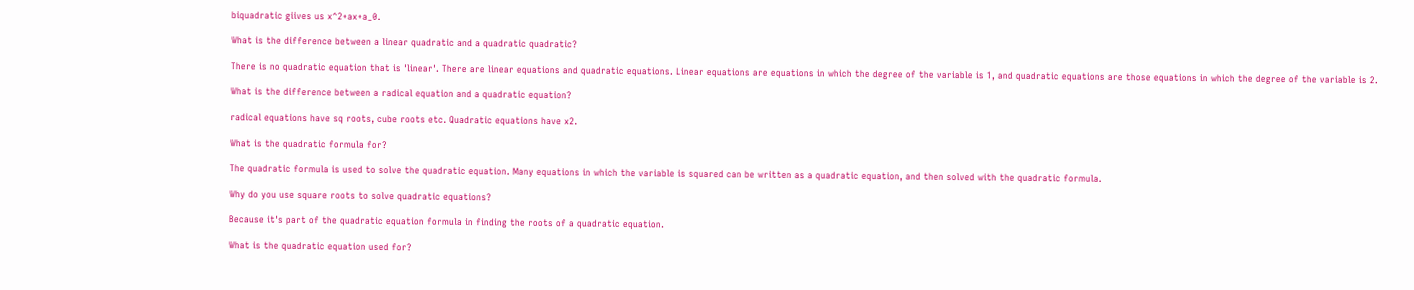biquadratic giives us x^2+ax+a_0.

What is the difference between a linear quadratic and a quadratic quadratic?

There is no quadratic equation that is 'linear'. There are linear equations and quadratic equations. Linear equations are equations in which the degree of the variable is 1, and quadratic equations are those equations in which the degree of the variable is 2.

What is the difference between a radical equation and a quadratic equation?

radical equations have sq roots, cube roots etc. Quadratic equations have x2.

What is the quadratic formula for?

The quadratic formula is used to solve the quadratic equation. Many equations in which the variable is squared can be written as a quadratic equation, and then solved with the quadratic formula.

Why do you use square roots to solve quadratic equations?

Because it's part of the quadratic equation formula in finding the roots of a quadratic equation.

What is the quadratic equation used for?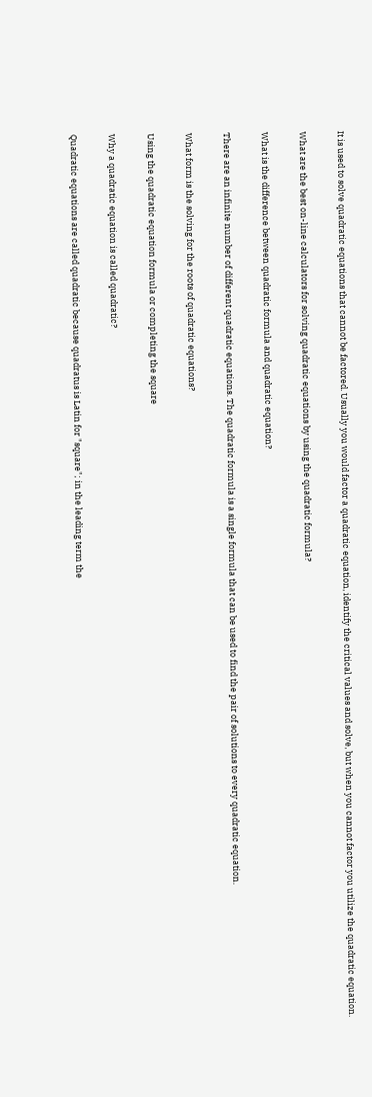It is used to solve quadratic equations that cannot be factored. Usually you would factor a quadratic equation, identify the critical values and solve, but when you cannot factor you utilize the quadratic equation.

What are the best on-line calculators for solving quadratic equations by using the quadratic formula?

What is the difference between quadratic formula and quadratic equation?

There are an infinite number of different quadratic equations. The quadratic formula is a single formula that can be used to find the pair of solutions to every quadratic equation.

What form is the solving for the roots of quadratic equations?

Using the quadratic equation formula or completing the square

Why a quadratic equation is called quadratic?

Quadratic equations are called quadratic because quadratus is Latin for "square"; in the leading term the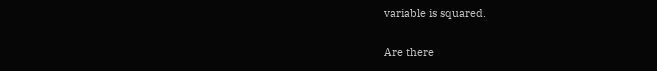variable is squared.

Are there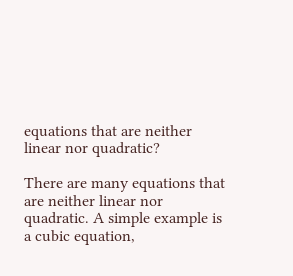equations that are neither linear nor quadratic?

There are many equations that are neither linear nor quadratic. A simple example is a cubic equation,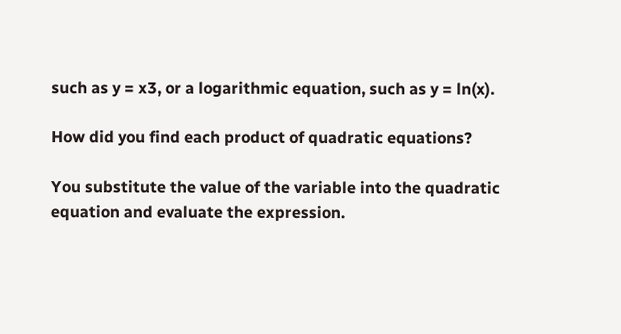such as y = x3, or a logarithmic equation, such as y = ln(x).

How did you find each product of quadratic equations?

You substitute the value of the variable into the quadratic equation and evaluate the expression.